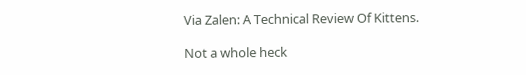Via Zalen: A Technical Review Of Kittens.

Not a whole heck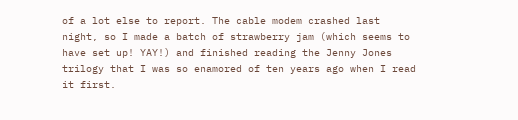of a lot else to report. The cable modem crashed last night, so I made a batch of strawberry jam (which seems to have set up! YAY!) and finished reading the Jenny Jones trilogy that I was so enamored of ten years ago when I read it first.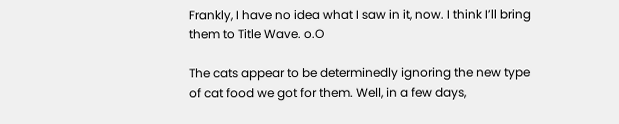Frankly, I have no idea what I saw in it, now. I think I’ll bring them to Title Wave. o.O

The cats appear to be determinedly ignoring the new type of cat food we got for them. Well, in a few days,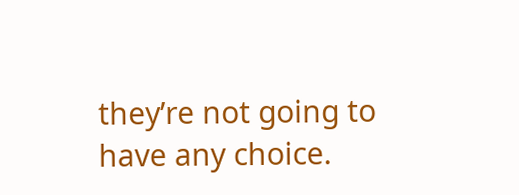they’re not going to have any choice.